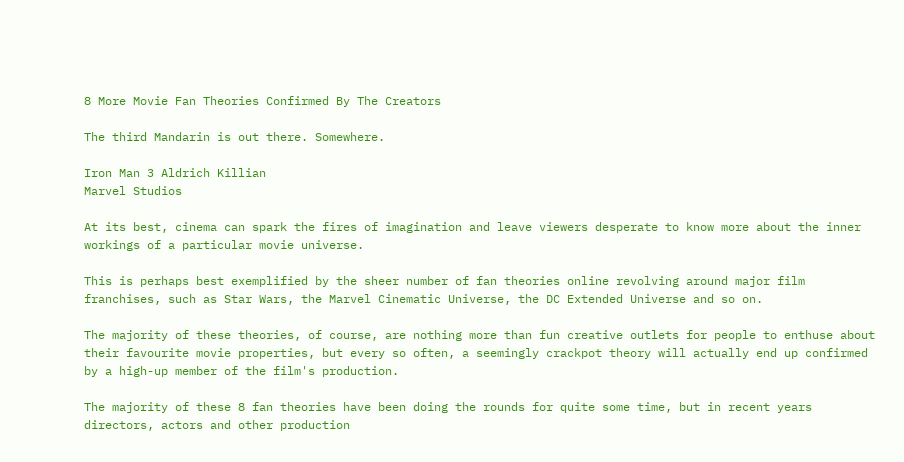8 More Movie Fan Theories Confirmed By The Creators

The third Mandarin is out there. Somewhere.

Iron Man 3 Aldrich Killian
Marvel Studios

At its best, cinema can spark the fires of imagination and leave viewers desperate to know more about the inner workings of a particular movie universe.

This is perhaps best exemplified by the sheer number of fan theories online revolving around major film franchises, such as Star Wars, the Marvel Cinematic Universe, the DC Extended Universe and so on.

The majority of these theories, of course, are nothing more than fun creative outlets for people to enthuse about their favourite movie properties, but every so often, a seemingly crackpot theory will actually end up confirmed by a high-up member of the film's production.

The majority of these 8 fan theories have been doing the rounds for quite some time, but in recent years directors, actors and other production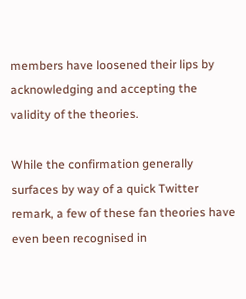members have loosened their lips by acknowledging and accepting the validity of the theories.

While the confirmation generally surfaces by way of a quick Twitter remark, a few of these fan theories have even been recognised in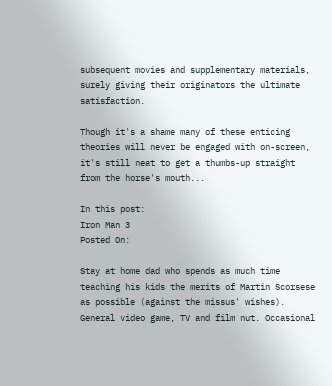subsequent movies and supplementary materials, surely giving their originators the ultimate satisfaction.

Though it's a shame many of these enticing theories will never be engaged with on-screen, it's still neat to get a thumbs-up straight from the horse's mouth...

In this post:
Iron Man 3
Posted On:

Stay at home dad who spends as much time teaching his kids the merits of Martin Scorsese as possible (against the missus' wishes). General video game, TV and film nut. Occasional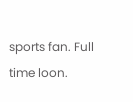sports fan. Full time loon.